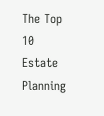The Top 10 Estate Planning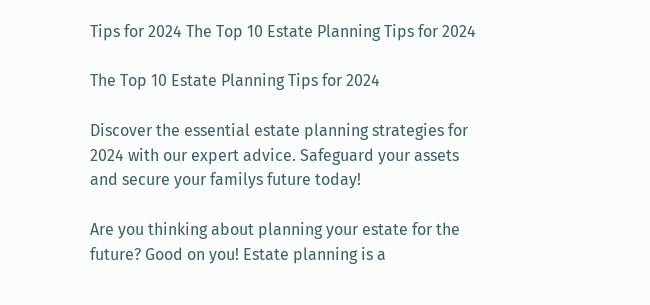Tips for 2024 The Top 10 Estate Planning Tips for 2024

The Top 10 Estate Planning Tips for 2024

Discover the essential estate planning strategies for 2024 with our expert advice. Safeguard your assets and secure your familys future today!

Are you thinking about planning your estate for the future? Good on you! Estate planning is a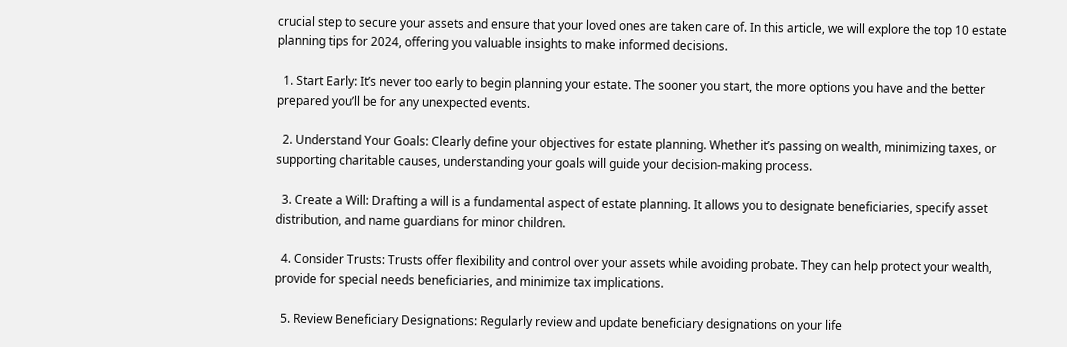crucial step to secure your assets and ensure that your loved ones are taken care of. In this article, we will explore the top 10 estate planning tips for 2024, offering you valuable insights to make informed decisions.

  1. Start Early: It’s never too early to begin planning your estate. The sooner you start, the more options you have and the better prepared you’ll be for any unexpected events.

  2. Understand Your Goals: Clearly define your objectives for estate planning. Whether it’s passing on wealth, minimizing taxes, or supporting charitable causes, understanding your goals will guide your decision-making process.

  3. Create a Will: Drafting a will is a fundamental aspect of estate planning. It allows you to designate beneficiaries, specify asset distribution, and name guardians for minor children.

  4. Consider Trusts: Trusts offer flexibility and control over your assets while avoiding probate. They can help protect your wealth, provide for special needs beneficiaries, and minimize tax implications.

  5. Review Beneficiary Designations: Regularly review and update beneficiary designations on your life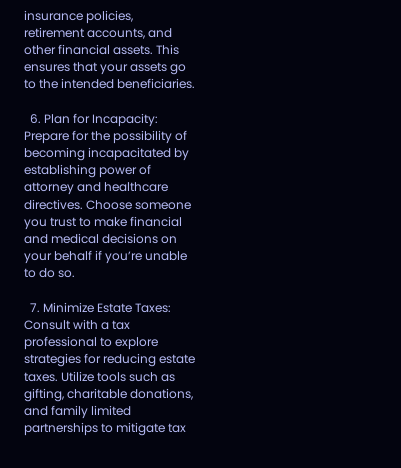insurance policies, retirement accounts, and other financial assets. This ensures that your assets go to the intended beneficiaries.

  6. Plan for Incapacity: Prepare for the possibility of becoming incapacitated by establishing power of attorney and healthcare directives. Choose someone you trust to make financial and medical decisions on your behalf if you’re unable to do so.

  7. Minimize Estate Taxes: Consult with a tax professional to explore strategies for reducing estate taxes. Utilize tools such as gifting, charitable donations, and family limited partnerships to mitigate tax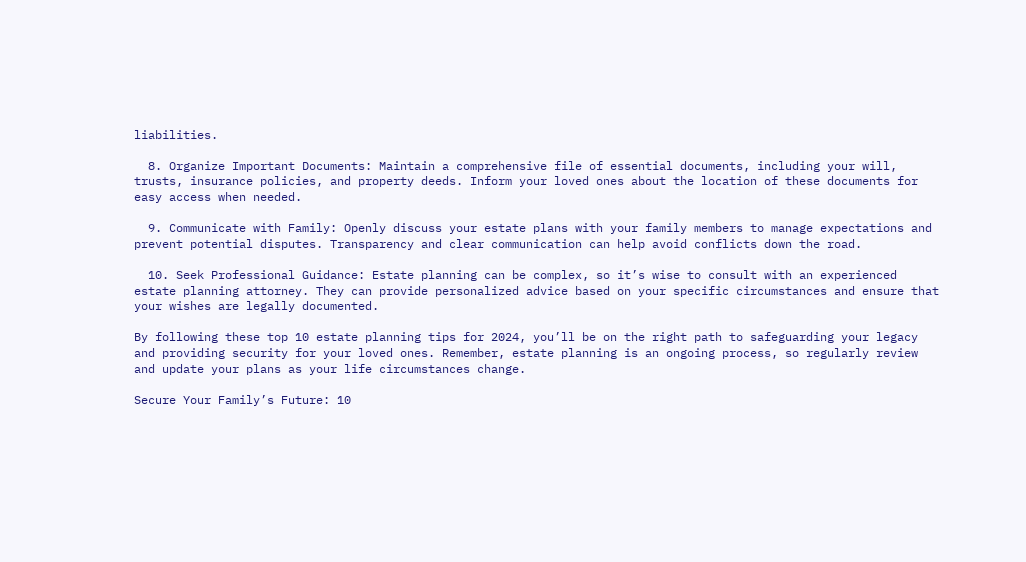liabilities.

  8. Organize Important Documents: Maintain a comprehensive file of essential documents, including your will, trusts, insurance policies, and property deeds. Inform your loved ones about the location of these documents for easy access when needed.

  9. Communicate with Family: Openly discuss your estate plans with your family members to manage expectations and prevent potential disputes. Transparency and clear communication can help avoid conflicts down the road.

  10. Seek Professional Guidance: Estate planning can be complex, so it’s wise to consult with an experienced estate planning attorney. They can provide personalized advice based on your specific circumstances and ensure that your wishes are legally documented.

By following these top 10 estate planning tips for 2024, you’ll be on the right path to safeguarding your legacy and providing security for your loved ones. Remember, estate planning is an ongoing process, so regularly review and update your plans as your life circumstances change.

Secure Your Family’s Future: 10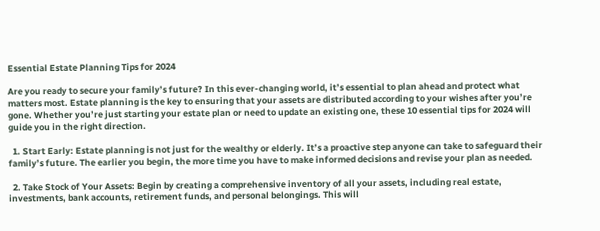Essential Estate Planning Tips for 2024

Are you ready to secure your family’s future? In this ever-changing world, it’s essential to plan ahead and protect what matters most. Estate planning is the key to ensuring that your assets are distributed according to your wishes after you’re gone. Whether you’re just starting your estate plan or need to update an existing one, these 10 essential tips for 2024 will guide you in the right direction.

  1. Start Early: Estate planning is not just for the wealthy or elderly. It’s a proactive step anyone can take to safeguard their family’s future. The earlier you begin, the more time you have to make informed decisions and revise your plan as needed.

  2. Take Stock of Your Assets: Begin by creating a comprehensive inventory of all your assets, including real estate, investments, bank accounts, retirement funds, and personal belongings. This will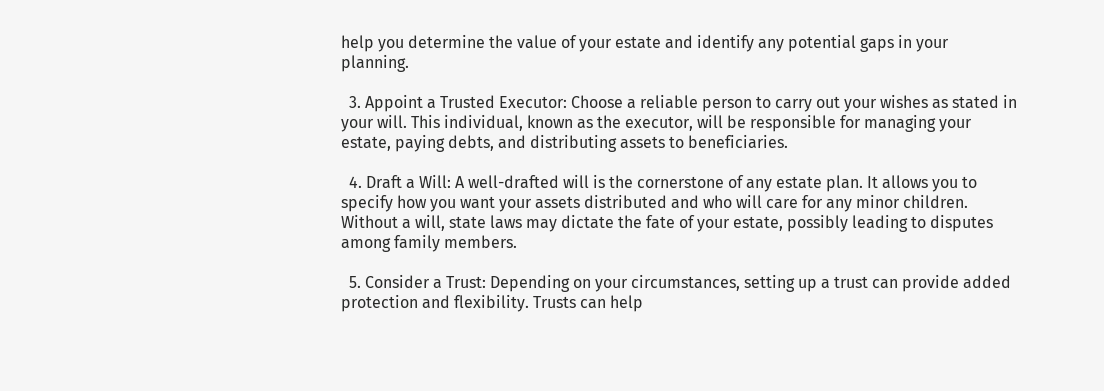help you determine the value of your estate and identify any potential gaps in your planning.

  3. Appoint a Trusted Executor: Choose a reliable person to carry out your wishes as stated in your will. This individual, known as the executor, will be responsible for managing your estate, paying debts, and distributing assets to beneficiaries.

  4. Draft a Will: A well-drafted will is the cornerstone of any estate plan. It allows you to specify how you want your assets distributed and who will care for any minor children. Without a will, state laws may dictate the fate of your estate, possibly leading to disputes among family members.

  5. Consider a Trust: Depending on your circumstances, setting up a trust can provide added protection and flexibility. Trusts can help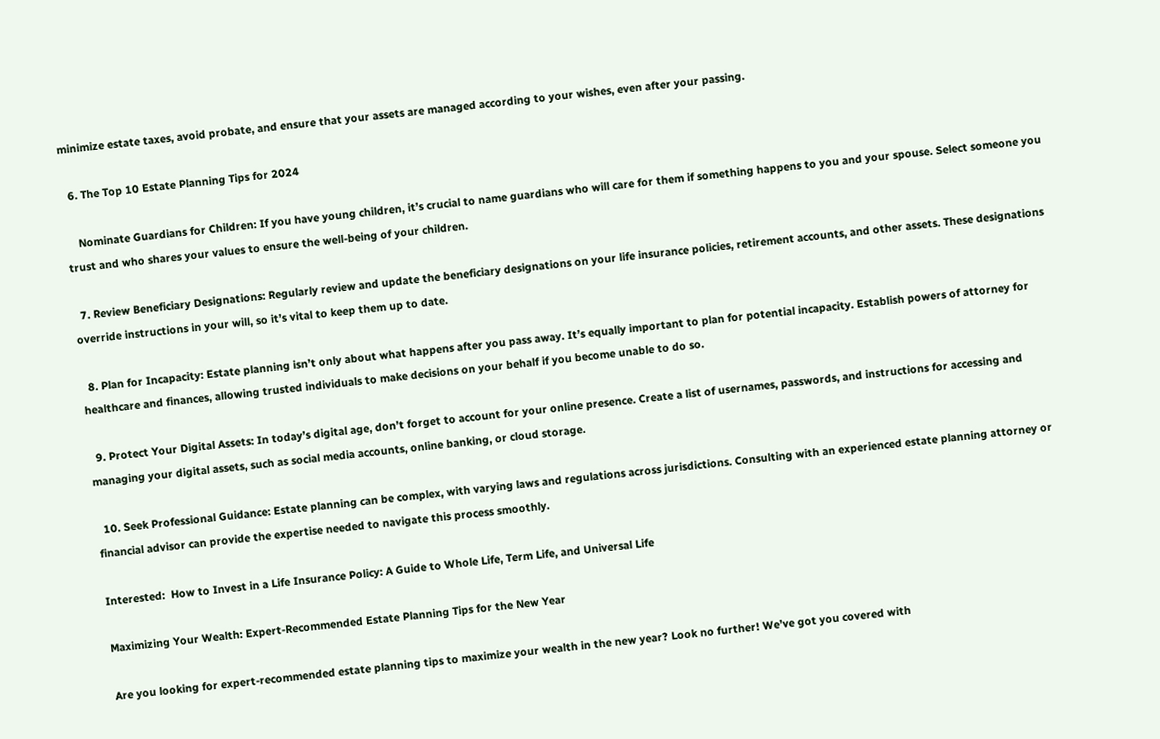minimize estate taxes, avoid probate, and ensure that your assets are managed according to your wishes, even after your passing.

  6. The Top 10 Estate Planning Tips for 2024

    Nominate Guardians for Children: If you have young children, it’s crucial to name guardians who will care for them if something happens to you and your spouse. Select someone you trust and who shares your values to ensure the well-being of your children.

  7. Review Beneficiary Designations: Regularly review and update the beneficiary designations on your life insurance policies, retirement accounts, and other assets. These designations override instructions in your will, so it’s vital to keep them up to date.

  8. Plan for Incapacity: Estate planning isn’t only about what happens after you pass away. It’s equally important to plan for potential incapacity. Establish powers of attorney for healthcare and finances, allowing trusted individuals to make decisions on your behalf if you become unable to do so.

  9. Protect Your Digital Assets: In today’s digital age, don’t forget to account for your online presence. Create a list of usernames, passwords, and instructions for accessing and managing your digital assets, such as social media accounts, online banking, or cloud storage.

  10. Seek Professional Guidance: Estate planning can be complex, with varying laws and regulations across jurisdictions. Consulting with an experienced estate planning attorney or financial advisor can provide the expertise needed to navigate this process smoothly.

Interested:  How to Invest in a Life Insurance Policy: A Guide to Whole Life, Term Life, and Universal Life

Maximizing Your Wealth: Expert-Recommended Estate Planning Tips for the New Year

Are you looking for expert-recommended estate planning tips to maximize your wealth in the new year? Look no further! We’ve got you covered with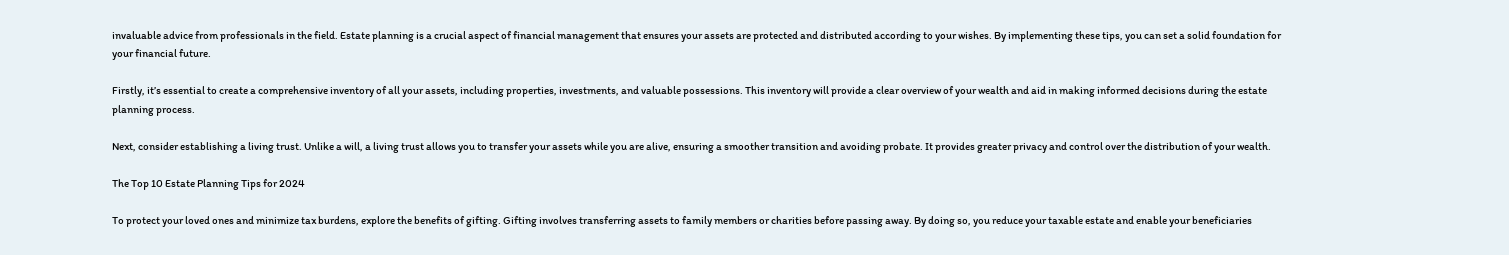invaluable advice from professionals in the field. Estate planning is a crucial aspect of financial management that ensures your assets are protected and distributed according to your wishes. By implementing these tips, you can set a solid foundation for your financial future.

Firstly, it’s essential to create a comprehensive inventory of all your assets, including properties, investments, and valuable possessions. This inventory will provide a clear overview of your wealth and aid in making informed decisions during the estate planning process.

Next, consider establishing a living trust. Unlike a will, a living trust allows you to transfer your assets while you are alive, ensuring a smoother transition and avoiding probate. It provides greater privacy and control over the distribution of your wealth.

The Top 10 Estate Planning Tips for 2024

To protect your loved ones and minimize tax burdens, explore the benefits of gifting. Gifting involves transferring assets to family members or charities before passing away. By doing so, you reduce your taxable estate and enable your beneficiaries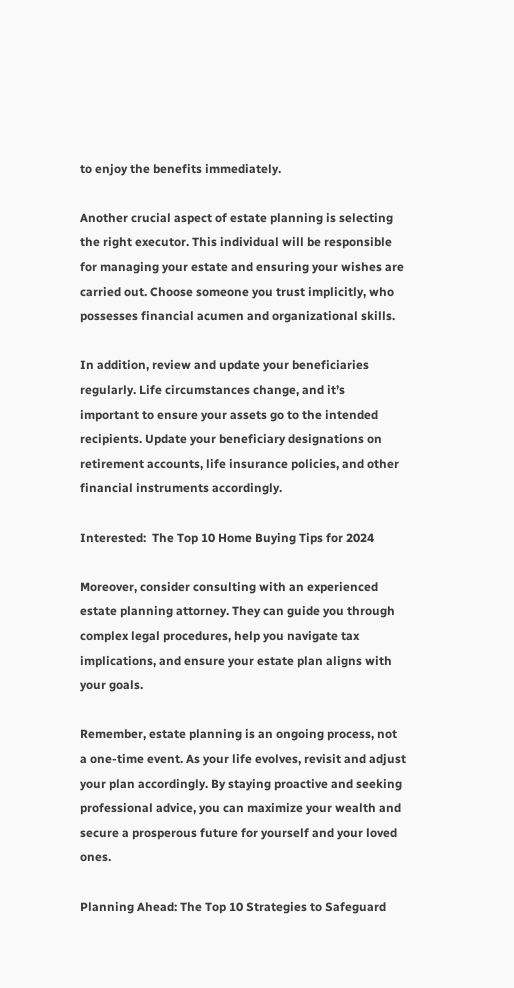to enjoy the benefits immediately.

Another crucial aspect of estate planning is selecting the right executor. This individual will be responsible for managing your estate and ensuring your wishes are carried out. Choose someone you trust implicitly, who possesses financial acumen and organizational skills.

In addition, review and update your beneficiaries regularly. Life circumstances change, and it’s important to ensure your assets go to the intended recipients. Update your beneficiary designations on retirement accounts, life insurance policies, and other financial instruments accordingly.

Interested:  The Top 10 Home Buying Tips for 2024

Moreover, consider consulting with an experienced estate planning attorney. They can guide you through complex legal procedures, help you navigate tax implications, and ensure your estate plan aligns with your goals.

Remember, estate planning is an ongoing process, not a one-time event. As your life evolves, revisit and adjust your plan accordingly. By staying proactive and seeking professional advice, you can maximize your wealth and secure a prosperous future for yourself and your loved ones.

Planning Ahead: The Top 10 Strategies to Safeguard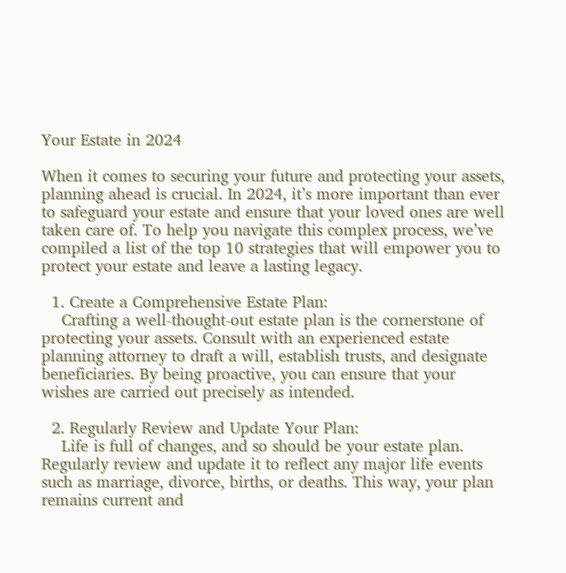Your Estate in 2024

When it comes to securing your future and protecting your assets, planning ahead is crucial. In 2024, it’s more important than ever to safeguard your estate and ensure that your loved ones are well taken care of. To help you navigate this complex process, we’ve compiled a list of the top 10 strategies that will empower you to protect your estate and leave a lasting legacy.

  1. Create a Comprehensive Estate Plan:
    Crafting a well-thought-out estate plan is the cornerstone of protecting your assets. Consult with an experienced estate planning attorney to draft a will, establish trusts, and designate beneficiaries. By being proactive, you can ensure that your wishes are carried out precisely as intended.

  2. Regularly Review and Update Your Plan:
    Life is full of changes, and so should be your estate plan. Regularly review and update it to reflect any major life events such as marriage, divorce, births, or deaths. This way, your plan remains current and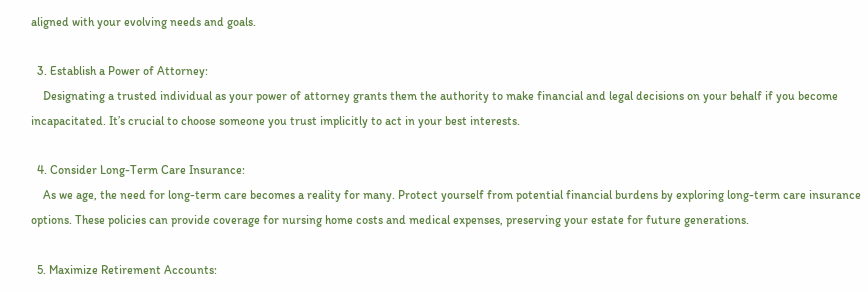aligned with your evolving needs and goals.

  3. Establish a Power of Attorney:
    Designating a trusted individual as your power of attorney grants them the authority to make financial and legal decisions on your behalf if you become incapacitated. It’s crucial to choose someone you trust implicitly to act in your best interests.

  4. Consider Long-Term Care Insurance:
    As we age, the need for long-term care becomes a reality for many. Protect yourself from potential financial burdens by exploring long-term care insurance options. These policies can provide coverage for nursing home costs and medical expenses, preserving your estate for future generations.

  5. Maximize Retirement Accounts: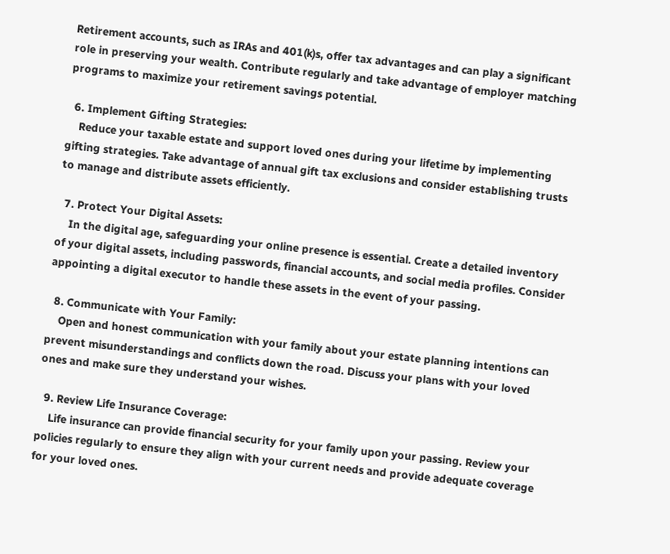Retirement accounts, such as IRAs and 401(k)s, offer tax advantages and can play a significant role in preserving your wealth. Contribute regularly and take advantage of employer matching programs to maximize your retirement savings potential.

  6. Implement Gifting Strategies:
    Reduce your taxable estate and support loved ones during your lifetime by implementing gifting strategies. Take advantage of annual gift tax exclusions and consider establishing trusts to manage and distribute assets efficiently.

  7. Protect Your Digital Assets:
    In the digital age, safeguarding your online presence is essential. Create a detailed inventory of your digital assets, including passwords, financial accounts, and social media profiles. Consider appointing a digital executor to handle these assets in the event of your passing.

  8. Communicate with Your Family:
    Open and honest communication with your family about your estate planning intentions can prevent misunderstandings and conflicts down the road. Discuss your plans with your loved ones and make sure they understand your wishes.

  9. Review Life Insurance Coverage:
    Life insurance can provide financial security for your family upon your passing. Review your policies regularly to ensure they align with your current needs and provide adequate coverage for your loved ones.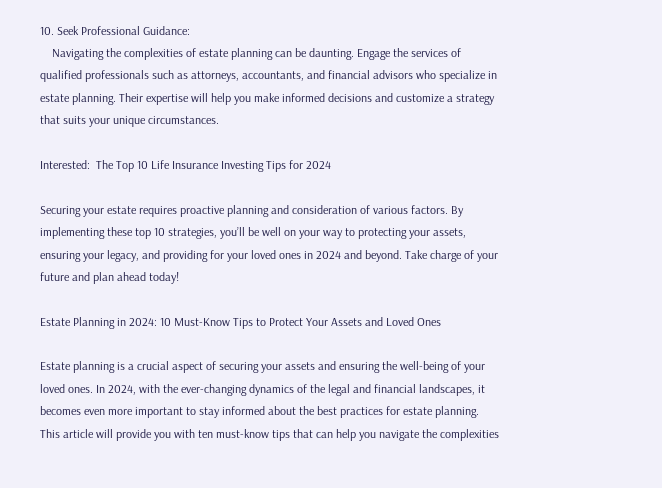10. Seek Professional Guidance:
    Navigating the complexities of estate planning can be daunting. Engage the services of qualified professionals such as attorneys, accountants, and financial advisors who specialize in estate planning. Their expertise will help you make informed decisions and customize a strategy that suits your unique circumstances.

Interested:  The Top 10 Life Insurance Investing Tips for 2024

Securing your estate requires proactive planning and consideration of various factors. By implementing these top 10 strategies, you’ll be well on your way to protecting your assets, ensuring your legacy, and providing for your loved ones in 2024 and beyond. Take charge of your future and plan ahead today!

Estate Planning in 2024: 10 Must-Know Tips to Protect Your Assets and Loved Ones

Estate planning is a crucial aspect of securing your assets and ensuring the well-being of your loved ones. In 2024, with the ever-changing dynamics of the legal and financial landscapes, it becomes even more important to stay informed about the best practices for estate planning. This article will provide you with ten must-know tips that can help you navigate the complexities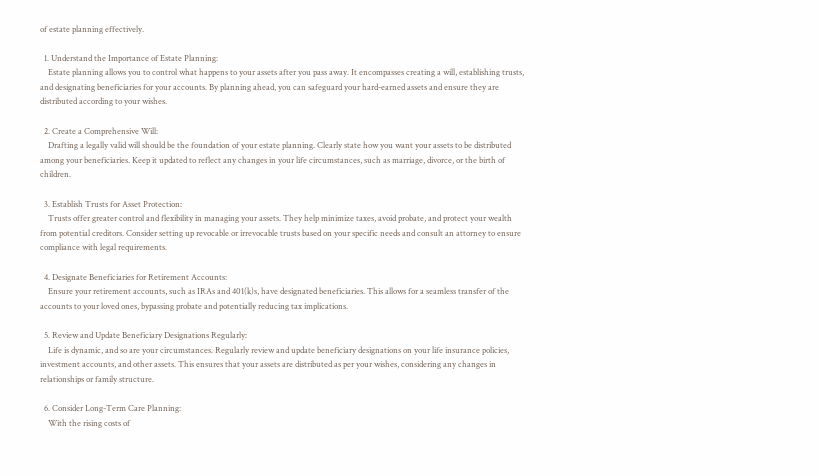of estate planning effectively.

  1. Understand the Importance of Estate Planning:
    Estate planning allows you to control what happens to your assets after you pass away. It encompasses creating a will, establishing trusts, and designating beneficiaries for your accounts. By planning ahead, you can safeguard your hard-earned assets and ensure they are distributed according to your wishes.

  2. Create a Comprehensive Will:
    Drafting a legally valid will should be the foundation of your estate planning. Clearly state how you want your assets to be distributed among your beneficiaries. Keep it updated to reflect any changes in your life circumstances, such as marriage, divorce, or the birth of children.

  3. Establish Trusts for Asset Protection:
    Trusts offer greater control and flexibility in managing your assets. They help minimize taxes, avoid probate, and protect your wealth from potential creditors. Consider setting up revocable or irrevocable trusts based on your specific needs and consult an attorney to ensure compliance with legal requirements.

  4. Designate Beneficiaries for Retirement Accounts:
    Ensure your retirement accounts, such as IRAs and 401(k)s, have designated beneficiaries. This allows for a seamless transfer of the accounts to your loved ones, bypassing probate and potentially reducing tax implications.

  5. Review and Update Beneficiary Designations Regularly:
    Life is dynamic, and so are your circumstances. Regularly review and update beneficiary designations on your life insurance policies, investment accounts, and other assets. This ensures that your assets are distributed as per your wishes, considering any changes in relationships or family structure.

  6. Consider Long-Term Care Planning:
    With the rising costs of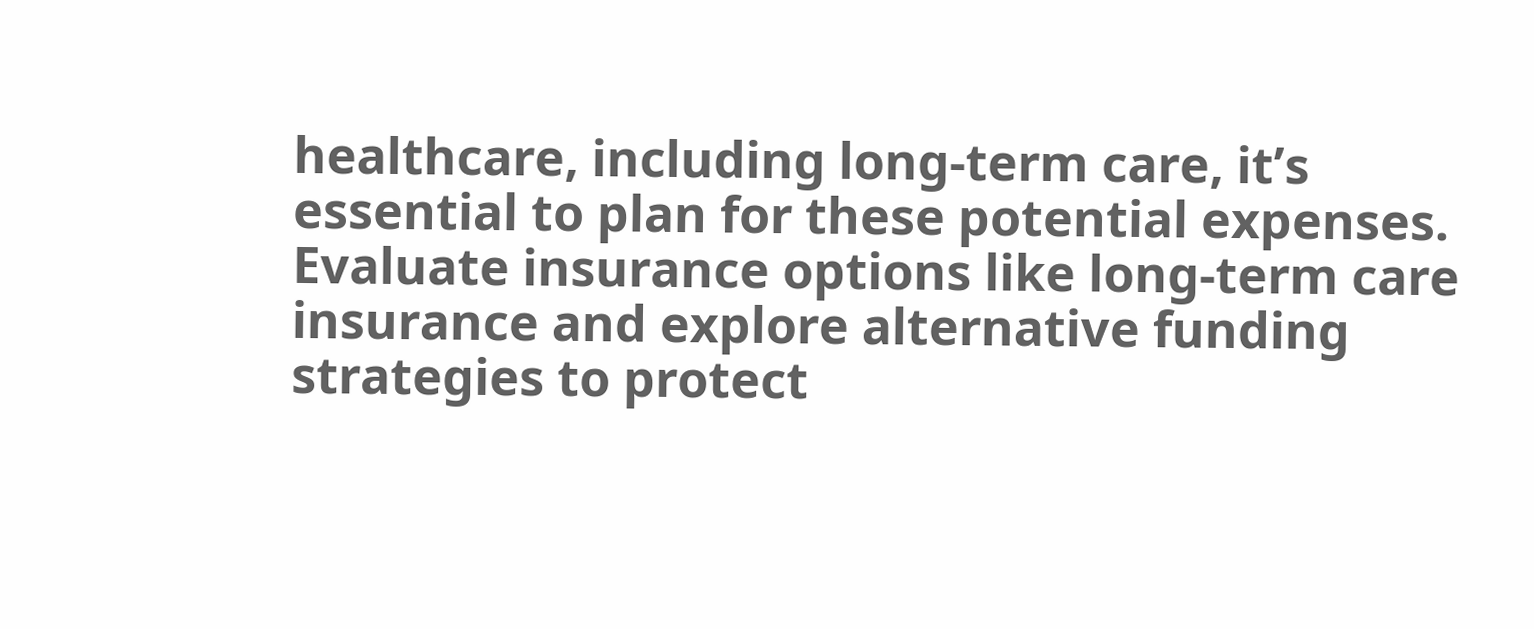healthcare, including long-term care, it’s essential to plan for these potential expenses. Evaluate insurance options like long-term care insurance and explore alternative funding strategies to protect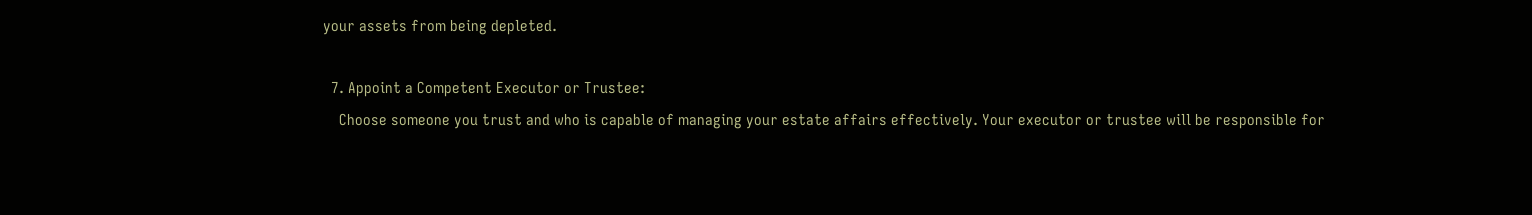your assets from being depleted.

  7. Appoint a Competent Executor or Trustee:
    Choose someone you trust and who is capable of managing your estate affairs effectively. Your executor or trustee will be responsible for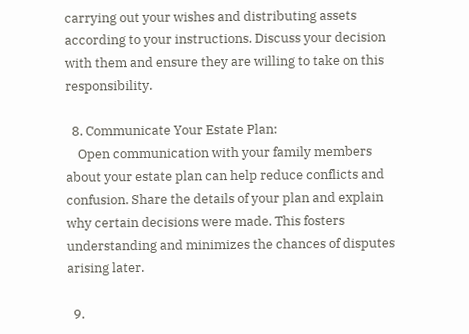carrying out your wishes and distributing assets according to your instructions. Discuss your decision with them and ensure they are willing to take on this responsibility.

  8. Communicate Your Estate Plan:
    Open communication with your family members about your estate plan can help reduce conflicts and confusion. Share the details of your plan and explain why certain decisions were made. This fosters understanding and minimizes the chances of disputes arising later.

  9.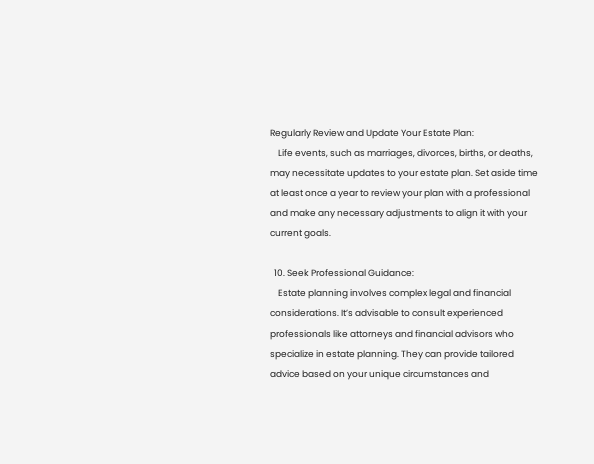Regularly Review and Update Your Estate Plan:
    Life events, such as marriages, divorces, births, or deaths, may necessitate updates to your estate plan. Set aside time at least once a year to review your plan with a professional and make any necessary adjustments to align it with your current goals.

  10. Seek Professional Guidance:
    Estate planning involves complex legal and financial considerations. It’s advisable to consult experienced professionals like attorneys and financial advisors who specialize in estate planning. They can provide tailored advice based on your unique circumstances and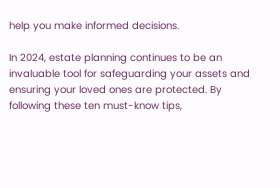help you make informed decisions.

In 2024, estate planning continues to be an invaluable tool for safeguarding your assets and ensuring your loved ones are protected. By following these ten must-know tips,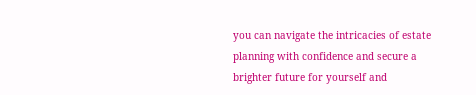you can navigate the intricacies of estate planning with confidence and secure a brighter future for yourself and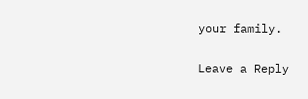your family.

Leave a Reply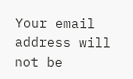Your email address will not be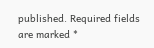published. Required fields are marked *